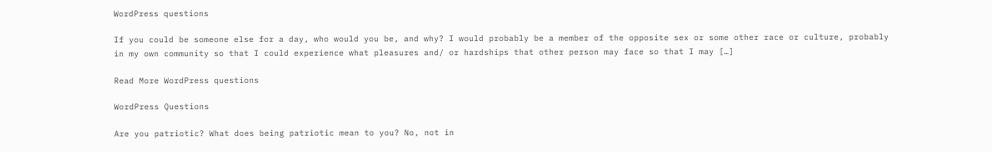WordPress questions

If you could be someone else for a day, who would you be, and why? I would probably be a member of the opposite sex or some other race or culture, probably in my own community so that I could experience what pleasures and/ or hardships that other person may face so that I may […]

Read More WordPress questions

WordPress Questions

Are you patriotic? What does being patriotic mean to you? No, not in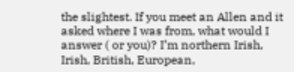the slightest. If you meet an Allen and it asked where I was from, what would I answer ( or you)? I’m northern Irish, Irish, British, European,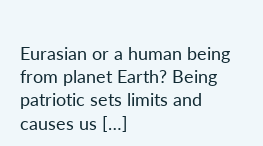Eurasian or a human being from planet Earth? Being patriotic sets limits and causes us […]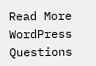Read More WordPress Questions